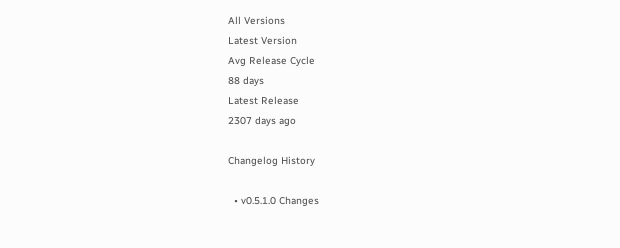All Versions
Latest Version
Avg Release Cycle
88 days
Latest Release
2307 days ago

Changelog History

  • v0.5.1.0 Changes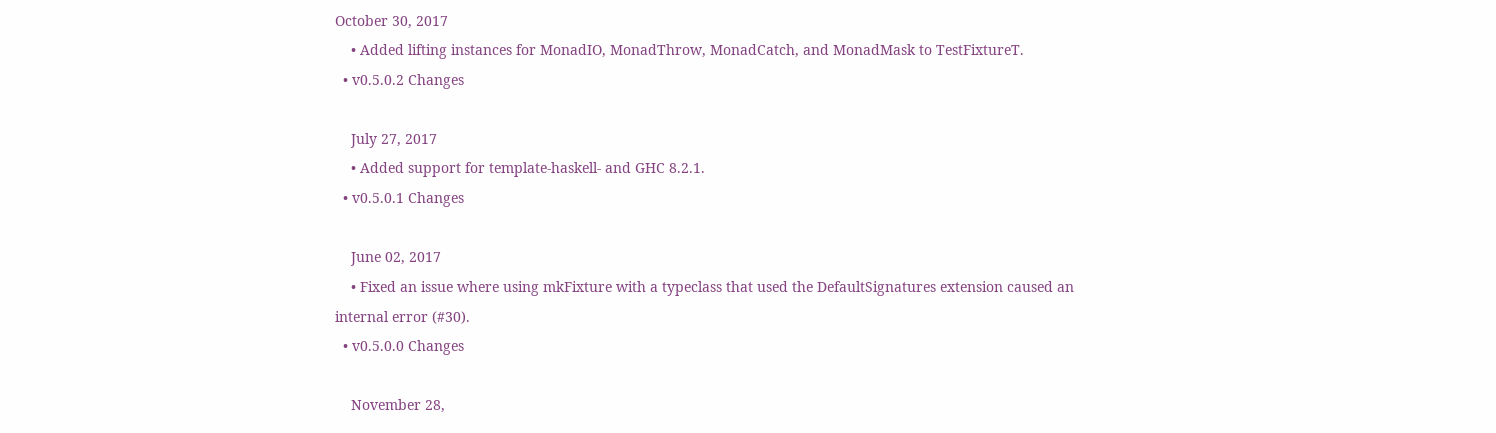October 30, 2017
    • Added lifting instances for MonadIO, MonadThrow, MonadCatch, and MonadMask to TestFixtureT.
  • v0.5.0.2 Changes

    July 27, 2017
    • Added support for template-haskell- and GHC 8.2.1.
  • v0.5.0.1 Changes

    June 02, 2017
    • Fixed an issue where using mkFixture with a typeclass that used the DefaultSignatures extension caused an internal error (#30).
  • v0.5.0.0 Changes

    November 28,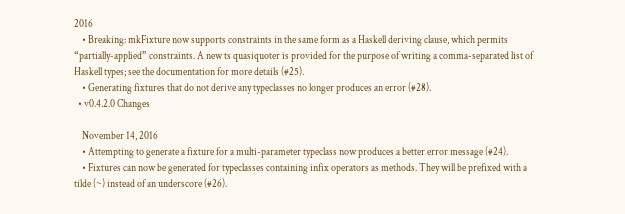2016
    • Breaking: mkFixture now supports constraints in the same form as a Haskell deriving clause, which permits “partially-applied” constraints. A new ts quasiquoter is provided for the purpose of writing a comma-separated list of Haskell types; see the documentation for more details (#25).
    • Generating fixtures that do not derive any typeclasses no longer produces an error (#28).
  • v0.4.2.0 Changes

    November 14, 2016
    • Attempting to generate a fixture for a multi-parameter typeclass now produces a better error message (#24).
    • Fixtures can now be generated for typeclasses containing infix operators as methods. They will be prefixed with a tilde (~) instead of an underscore (#26).